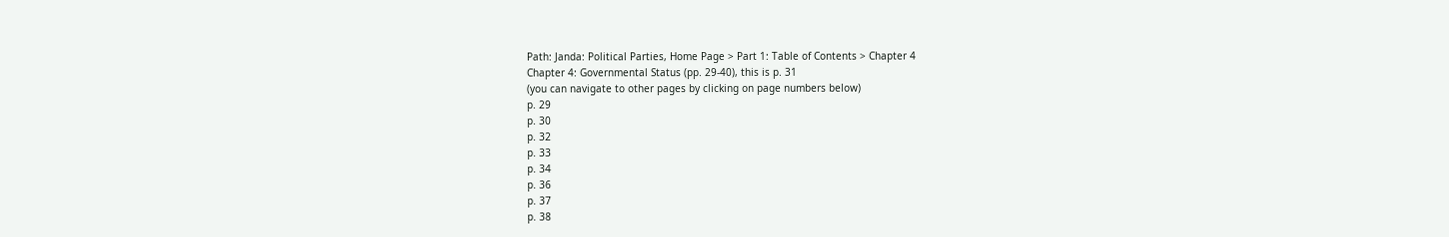Path: Janda: Political Parties, Home Page > Part 1: Table of Contents > Chapter 4
Chapter 4: Governmental Status (pp. 29-40), this is p. 31
(you can navigate to other pages by clicking on page numbers below)
p. 29
p. 30
p. 32
p. 33
p. 34
p. 36
p. 37
p. 38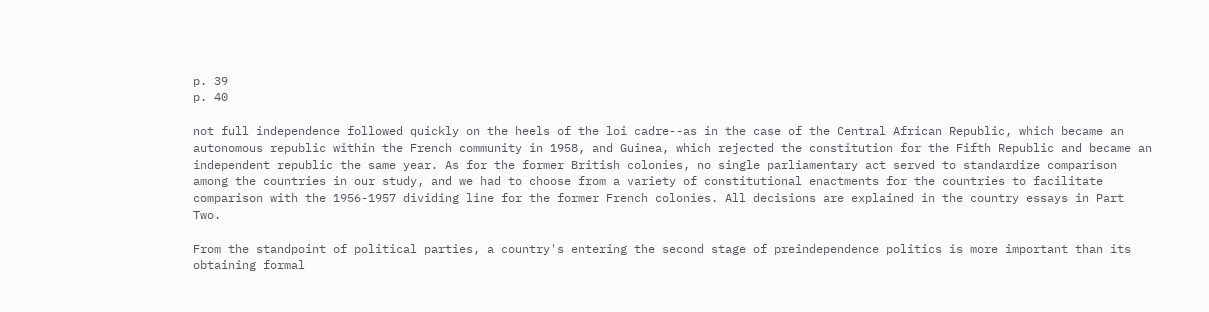p. 39
p. 40

not full independence followed quickly on the heels of the loi cadre--as in the case of the Central African Republic, which became an autonomous republic within the French community in 1958, and Guinea, which rejected the constitution for the Fifth Republic and became an independent republic the same year. As for the former British colonies, no single parliamentary act served to standardize comparison among the countries in our study, and we had to choose from a variety of constitutional enactments for the countries to facilitate comparison with the 1956-1957 dividing line for the former French colonies. All decisions are explained in the country essays in Part Two.

From the standpoint of political parties, a country's entering the second stage of preindependence politics is more important than its obtaining formal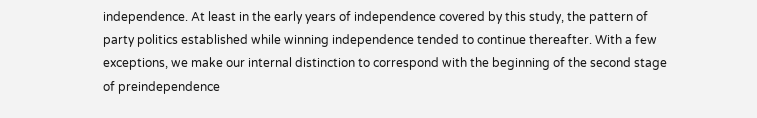independence. At least in the early years of independence covered by this study, the pattern of party politics established while winning independence tended to continue thereafter. With a few exceptions, we make our internal distinction to correspond with the beginning of the second stage of preindependence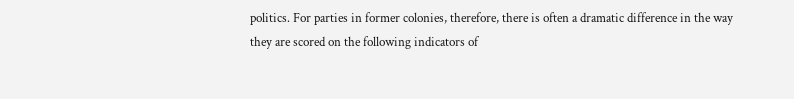politics. For parties in former colonies, therefore, there is often a dramatic difference in the way they are scored on the following indicators of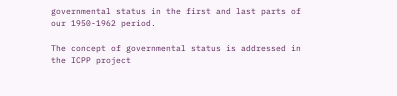governmental status in the first and last parts of our 1950-1962 period.

The concept of governmental status is addressed in the ICPP project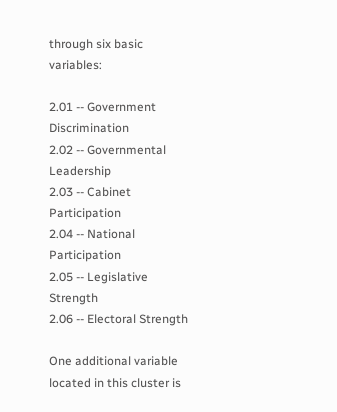through six basic variables:

2.01 -- Government Discrimination
2.02 -- Governmental Leadership
2.03 -- Cabinet Participation
2.04 -- National Participation
2.05 -- Legislative Strength
2.06 -- Electoral Strength

One additional variable located in this cluster is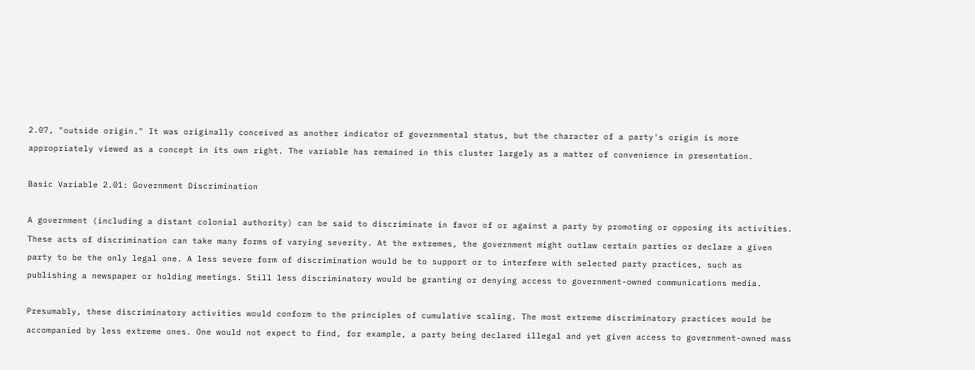2.07, "outside origin." It was originally conceived as another indicator of governmental status, but the character of a party's origin is more appropriately viewed as a concept in its own right. The variable has remained in this cluster largely as a matter of convenience in presentation.

Basic Variable 2.01: Government Discrimination

A government (including a distant colonial authority) can be said to discriminate in favor of or against a party by promoting or opposing its activities. These acts of discrimination can take many forms of varying severity. At the extremes, the government might outlaw certain parties or declare a given party to be the only legal one. A less severe form of discrimination would be to support or to interfere with selected party practices, such as publishing a newspaper or holding meetings. Still less discriminatory would be granting or denying access to government-owned communications media.

Presumably, these discriminatory activities would conform to the principles of cumulative scaling. The most extreme discriminatory practices would be accompanied by less extreme ones. One would not expect to find, for example, a party being declared illegal and yet given access to government-owned mass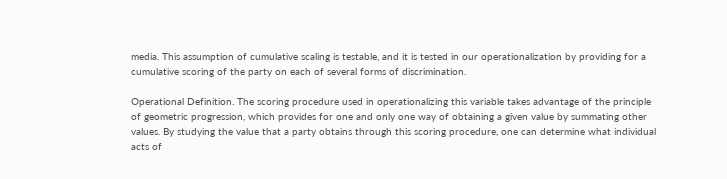media. This assumption of cumulative scaling is testable, and it is tested in our operationalization by providing for a cumulative scoring of the party on each of several forms of discrimination.

Operational Definition. The scoring procedure used in operationalizing this variable takes advantage of the principle of geometric progression, which provides for one and only one way of obtaining a given value by summating other values. By studying the value that a party obtains through this scoring procedure, one can determine what individual acts of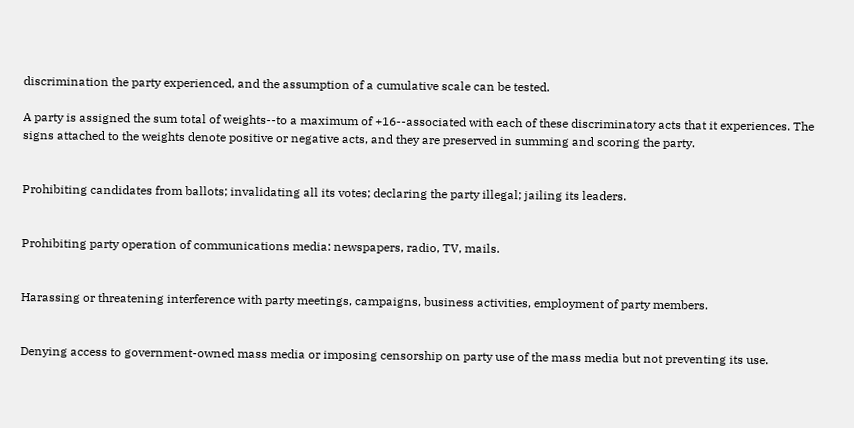discrimination the party experienced, and the assumption of a cumulative scale can be tested.

A party is assigned the sum total of weights--to a maximum of +16--associated with each of these discriminatory acts that it experiences. The signs attached to the weights denote positive or negative acts, and they are preserved in summing and scoring the party.


Prohibiting candidates from ballots; invalidating all its votes; declaring the party illegal; jailing its leaders.


Prohibiting party operation of communications media: newspapers, radio, TV, mails.


Harassing or threatening interference with party meetings, campaigns, business activities, employment of party members.


Denying access to government-owned mass media or imposing censorship on party use of the mass media but not preventing its use.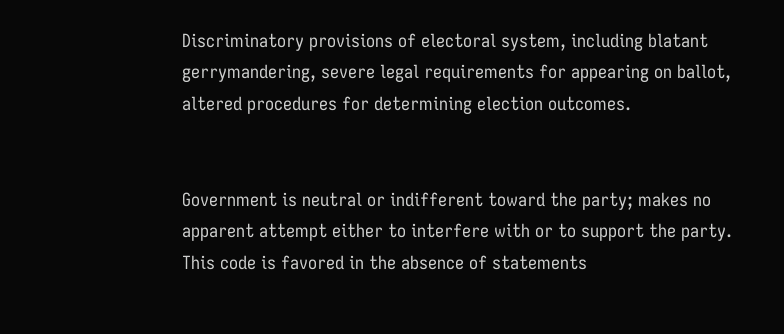Discriminatory provisions of electoral system, including blatant gerrymandering, severe legal requirements for appearing on ballot, altered procedures for determining election outcomes.


Government is neutral or indifferent toward the party; makes no apparent attempt either to interfere with or to support the party. This code is favored in the absence of statements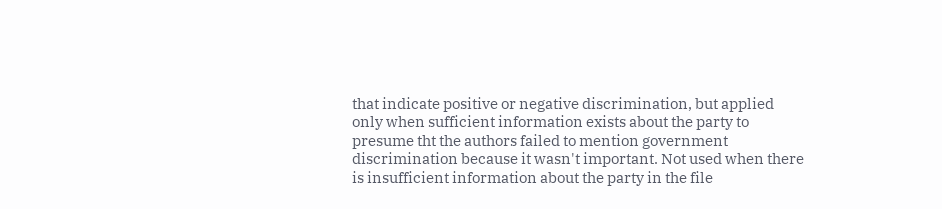that indicate positive or negative discrimination, but applied only when sufficient information exists about the party to presume tht the authors failed to mention government discrimination because it wasn't important. Not used when there is insufficient information about the party in the file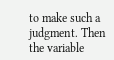to make such a judgment. Then the variable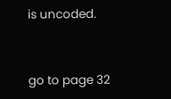is uncoded.


go to page 32